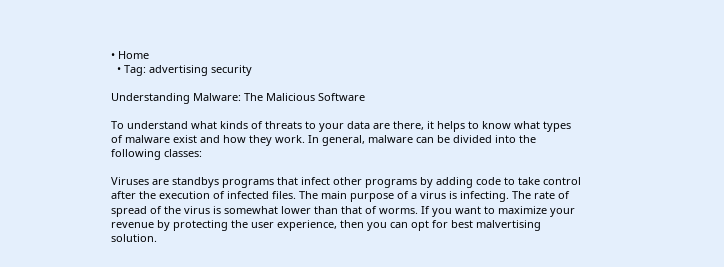• Home
  • Tag: advertising security

Understanding Malware: The Malicious Software

To understand what kinds of threats to your data are there, it helps to know what types of malware exist and how they work. In general, malware can be divided into the following classes:

Viruses are standbys programs that infect other programs by adding code to take control after the execution of infected files. The main purpose of a virus is infecting. The rate of spread of the virus is somewhat lower than that of worms. If you want to maximize your revenue by protecting the user experience, then you can opt for best malvertising solution.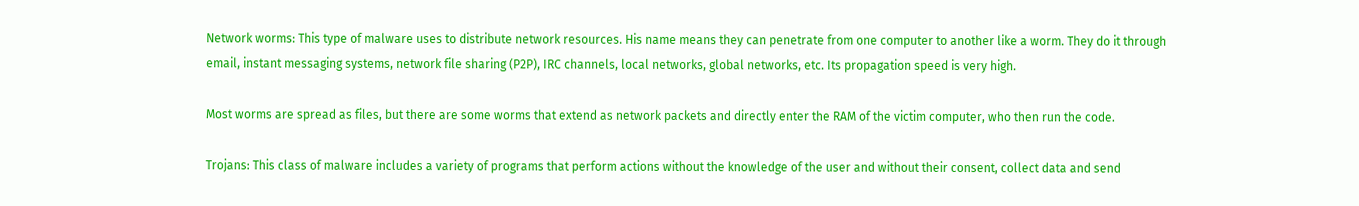Network worms: This type of malware uses to distribute network resources. His name means they can penetrate from one computer to another like a worm. They do it through email, instant messaging systems, network file sharing (P2P), IRC channels, local networks, global networks, etc. Its propagation speed is very high.

Most worms are spread as files, but there are some worms that extend as network packets and directly enter the RAM of the victim computer, who then run the code.

Trojans: This class of malware includes a variety of programs that perform actions without the knowledge of the user and without their consent, collect data and send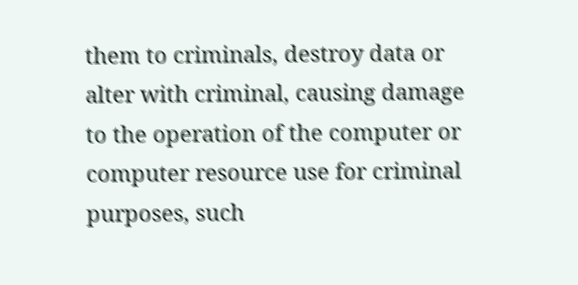them to criminals, destroy data or alter with criminal, causing damage to the operation of the computer or computer resource use for criminal purposes, such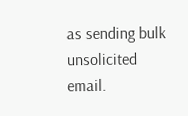as sending bulk unsolicited email.